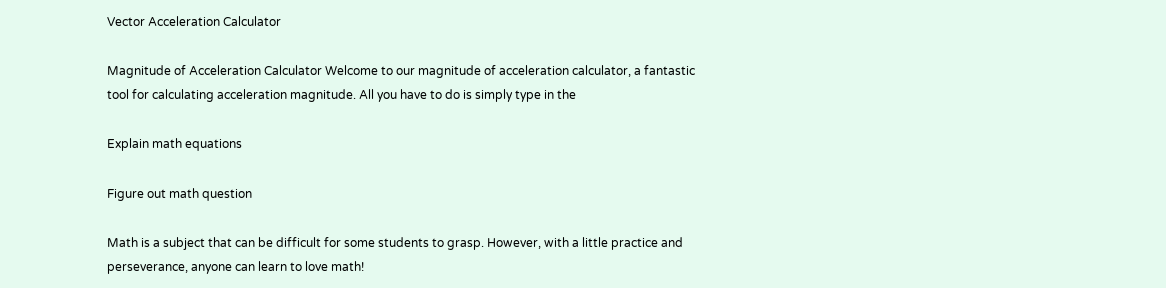Vector Acceleration Calculator

Magnitude of Acceleration Calculator Welcome to our magnitude of acceleration calculator, a fantastic tool for calculating acceleration magnitude. All you have to do is simply type in the

Explain math equations

Figure out math question

Math is a subject that can be difficult for some students to grasp. However, with a little practice and perseverance, anyone can learn to love math!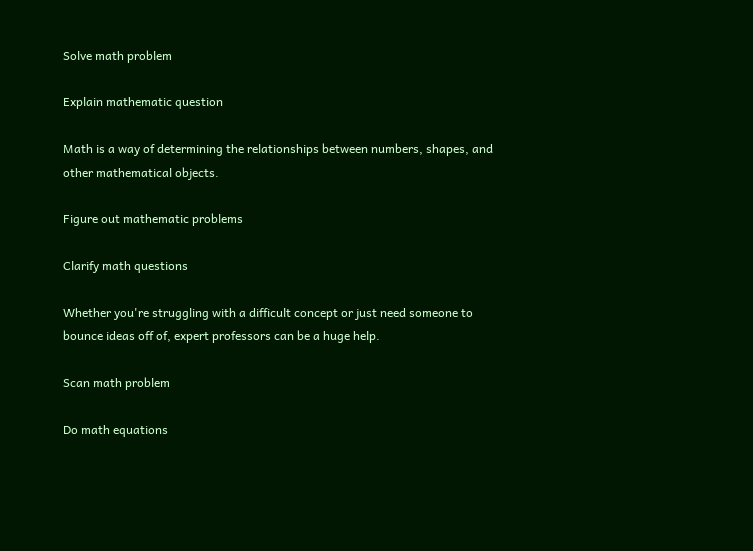Solve math problem

Explain mathematic question

Math is a way of determining the relationships between numbers, shapes, and other mathematical objects.

Figure out mathematic problems

Clarify math questions

Whether you're struggling with a difficult concept or just need someone to bounce ideas off of, expert professors can be a huge help.

Scan math problem

Do math equations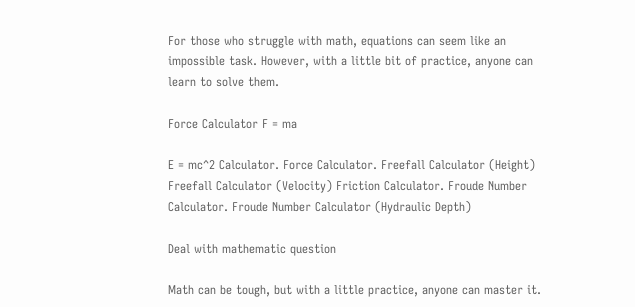For those who struggle with math, equations can seem like an impossible task. However, with a little bit of practice, anyone can learn to solve them.

Force Calculator F = ma

E = mc^2 Calculator. Force Calculator. Freefall Calculator (Height) Freefall Calculator (Velocity) Friction Calculator. Froude Number Calculator. Froude Number Calculator (Hydraulic Depth)

Deal with mathematic question

Math can be tough, but with a little practice, anyone can master it.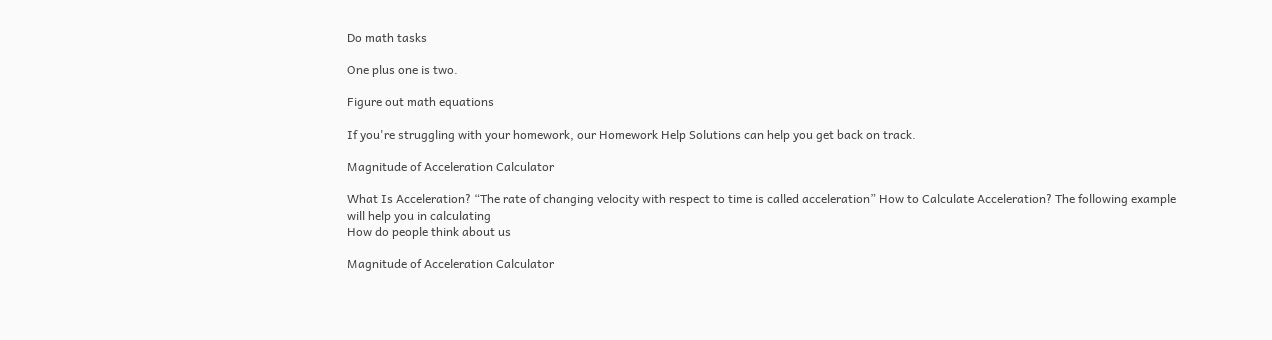Do math tasks

One plus one is two.

Figure out math equations

If you're struggling with your homework, our Homework Help Solutions can help you get back on track.

Magnitude of Acceleration Calculator

What Is Acceleration? “The rate of changing velocity with respect to time is called acceleration” How to Calculate Acceleration? The following example will help you in calculating
How do people think about us

Magnitude of Acceleration Calculator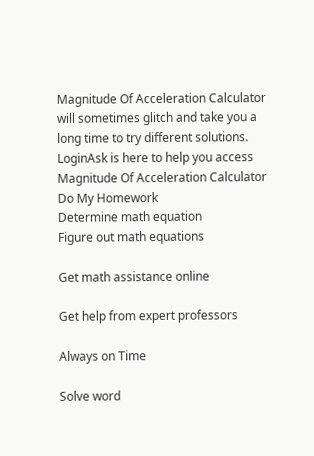Magnitude Of Acceleration Calculator will sometimes glitch and take you a long time to try different solutions. LoginAsk is here to help you access Magnitude Of Acceleration Calculator
Do My Homework
Determine math equation
Figure out math equations

Get math assistance online

Get help from expert professors

Always on Time

Solve word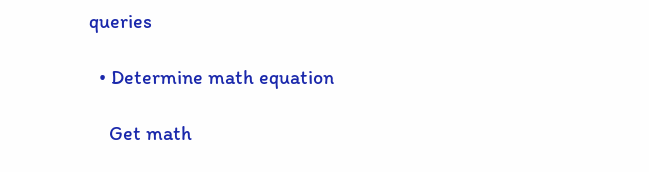queries

  • Determine math equation

    Get math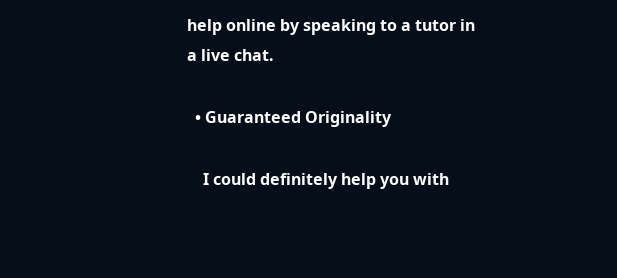help online by speaking to a tutor in a live chat.

  • Guaranteed Originality

    I could definitely help you with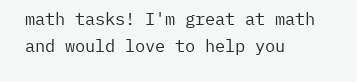math tasks! I'm great at math and would love to help you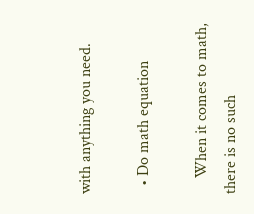with anything you need.

  • Do math equation

    When it comes to math, there is no such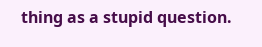thing as a stupid question.